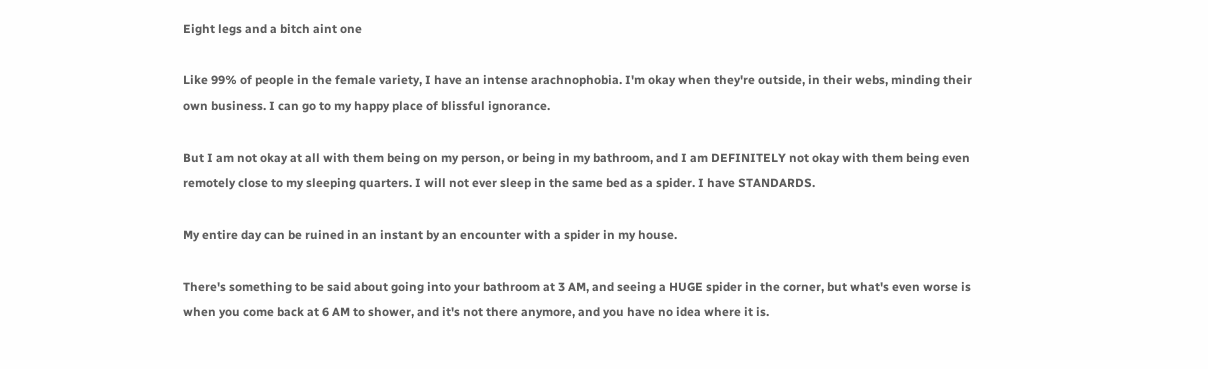Eight legs and a bitch aint one

Like 99% of people in the female variety, I have an intense arachnophobia. I'm okay when they're outside, in their webs, minding their own business. I can go to my happy place of blissful ignorance.

But I am not okay at all with them being on my person, or being in my bathroom, and I am DEFINITELY not okay with them being even remotely close to my sleeping quarters. I will not ever sleep in the same bed as a spider. I have STANDARDS.

My entire day can be ruined in an instant by an encounter with a spider in my house.

There's something to be said about going into your bathroom at 3 AM, and seeing a HUGE spider in the corner, but what's even worse is when you come back at 6 AM to shower, and it's not there anymore, and you have no idea where it is.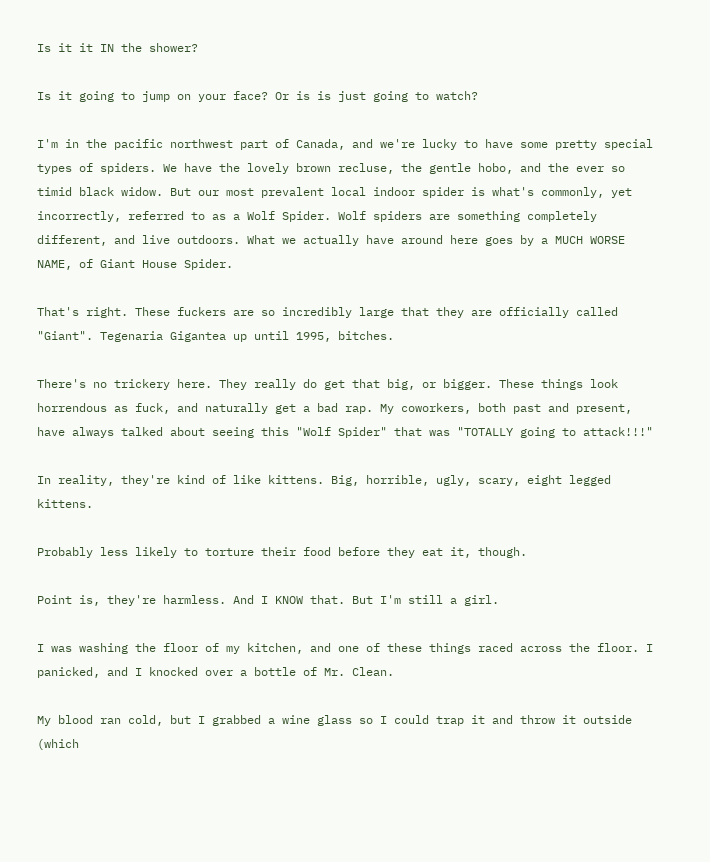Is it it IN the shower?

Is it going to jump on your face? Or is is just going to watch?

I'm in the pacific northwest part of Canada, and we're lucky to have some pretty special types of spiders. We have the lovely brown recluse, the gentle hobo, and the ever so timid black widow. But our most prevalent local indoor spider is what's commonly, yet incorrectly, referred to as a Wolf Spider. Wolf spiders are something completely different, and live outdoors. What we actually have around here goes by a MUCH WORSE NAME, of Giant House Spider.

That's right. These fuckers are so incredibly large that they are officially called "Giant". Tegenaria Gigantea up until 1995, bitches.

There's no trickery here. They really do get that big, or bigger. These things look horrendous as fuck, and naturally get a bad rap. My coworkers, both past and present, have always talked about seeing this "Wolf Spider" that was "TOTALLY going to attack!!!"

In reality, they're kind of like kittens. Big, horrible, ugly, scary, eight legged kittens.

Probably less likely to torture their food before they eat it, though.

Point is, they're harmless. And I KNOW that. But I'm still a girl.

I was washing the floor of my kitchen, and one of these things raced across the floor. I panicked, and I knocked over a bottle of Mr. Clean.

My blood ran cold, but I grabbed a wine glass so I could trap it and throw it outside (which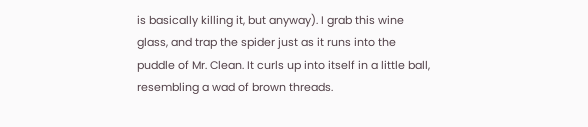is basically killing it, but anyway). I grab this wine glass, and trap the spider just as it runs into the puddle of Mr. Clean. It curls up into itself in a little ball, resembling a wad of brown threads.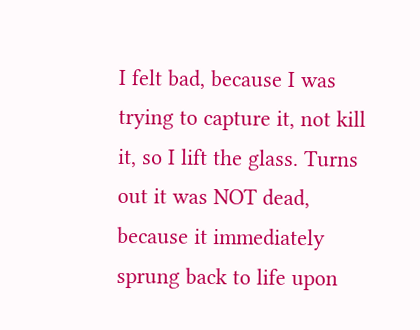I felt bad, because I was trying to capture it, not kill it, so I lift the glass. Turns out it was NOT dead, because it immediately sprung back to life upon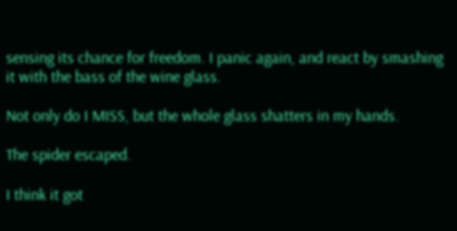sensing its chance for freedom. I panic again, and react by smashing it with the bass of the wine glass.

Not only do I MISS, but the whole glass shatters in my hands.

The spider escaped.

I think it got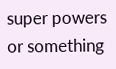super powers or something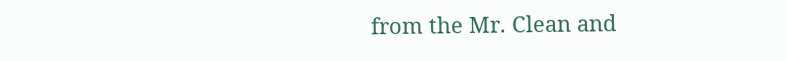from the Mr. Clean and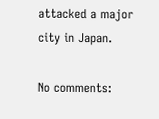attacked a major city in Japan.

No comments: